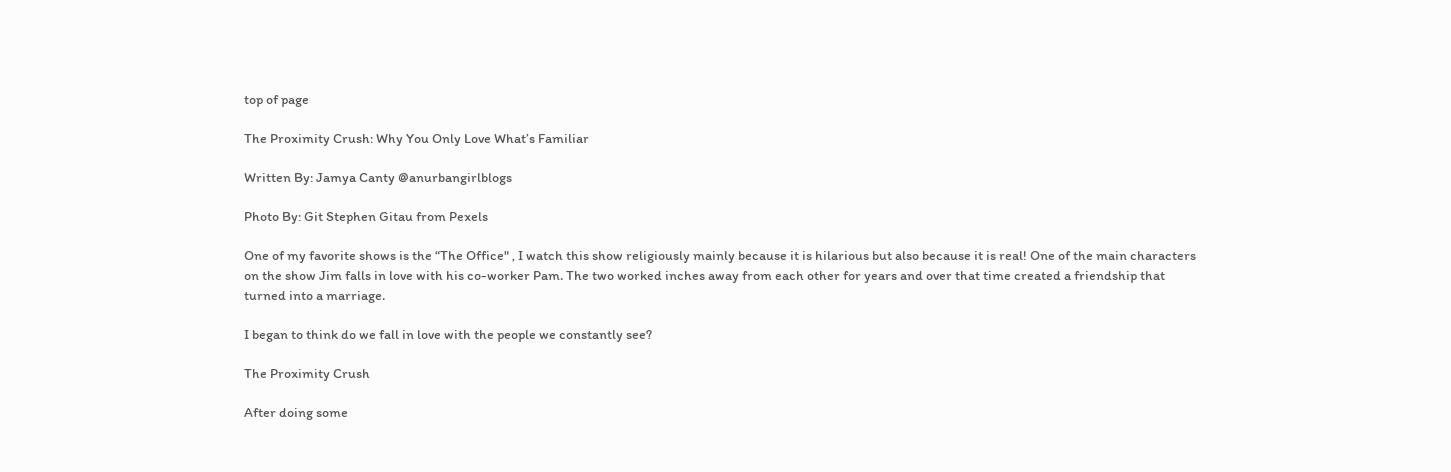top of page

The Proximity Crush: Why You Only Love What’s Familiar

Written By: Jamya Canty @anurbangirlblogs

Photo By: Git Stephen Gitau from Pexels

One of my favorite shows is the “The Office" , I watch this show religiously mainly because it is hilarious but also because it is real! One of the main characters on the show Jim falls in love with his co-worker Pam. The two worked inches away from each other for years and over that time created a friendship that turned into a marriage.

I began to think do we fall in love with the people we constantly see?

The Proximity Crush

After doing some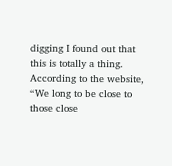digging I found out that this is totally a thing. According to the website, “We long to be close to those close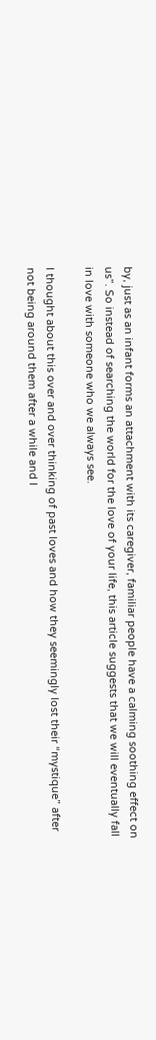by, just as an infant forms an attachment with its caregiver, familiar people have a calming soothing effect on us”. So instead of searching the world for the love of your life, this article suggests that we will eventually fall in love with someone who we always see.

I thought about this over and over thinking of past loves and how they seemingly lost their “mystique” after not being around them after a while and I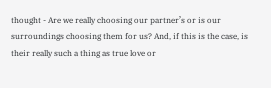thought - Are we really choosing our partner’s or is our surroundings choosing them for us? And, if this is the case, is their really such a thing as true love or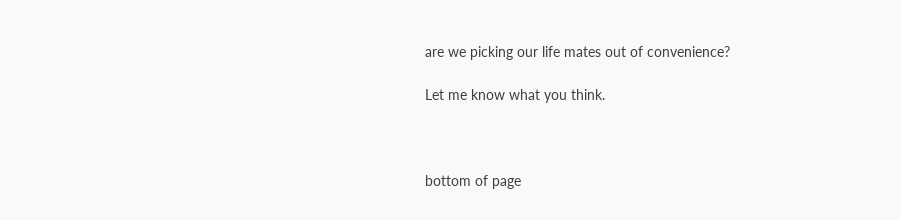are we picking our life mates out of convenience?

Let me know what you think.



bottom of page